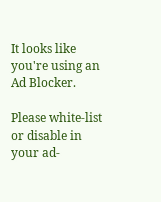It looks like you're using an Ad Blocker.

Please white-list or disable in your ad-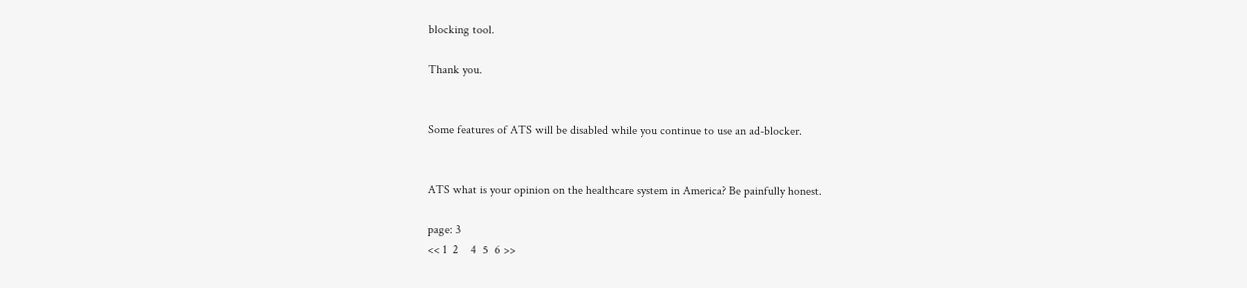blocking tool.

Thank you.


Some features of ATS will be disabled while you continue to use an ad-blocker.


ATS what is your opinion on the healthcare system in America? Be painfully honest.

page: 3
<< 1  2    4  5  6 >>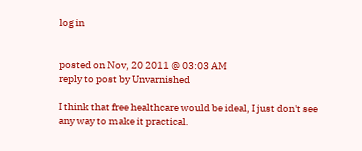log in


posted on Nov, 20 2011 @ 03:03 AM
reply to post by Unvarnished

I think that free healthcare would be ideal, I just don't see any way to make it practical.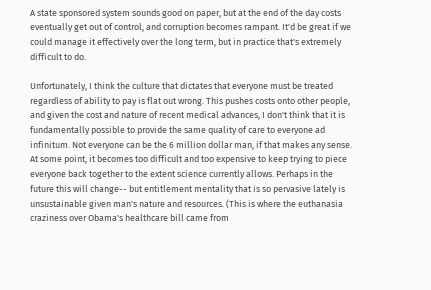A state sponsored system sounds good on paper, but at the end of the day costs eventually get out of control, and corruption becomes rampant. It'd be great if we could manage it effectively over the long term, but in practice that's extremely difficult to do.

Unfortunately, I think the culture that dictates that everyone must be treated regardless of ability to pay is flat out wrong. This pushes costs onto other people, and given the cost and nature of recent medical advances, I don't think that it is fundamentally possible to provide the same quality of care to everyone ad infinitum. Not everyone can be the 6 million dollar man, if that makes any sense. At some point, it becomes too difficult and too expensive to keep trying to piece everyone back together to the extent science currently allows. Perhaps in the future this will change-- but entitlement mentality that is so pervasive lately is unsustainable given man's nature and resources. (This is where the euthanasia craziness over Obama's healthcare bill came from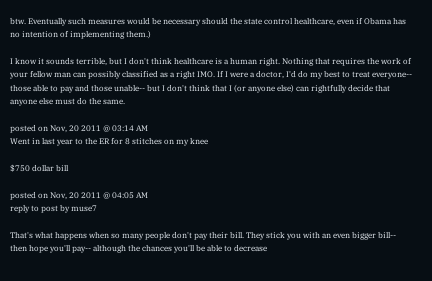btw. Eventually such measures would be necessary should the state control healthcare, even if Obama has no intention of implementing them.)

I know it sounds terrible, but I don't think healthcare is a human right. Nothing that requires the work of your fellow man can possibly classified as a right IMO. If I were a doctor, I'd do my best to treat everyone-- those able to pay and those unable-- but I don't think that I (or anyone else) can rightfully decide that anyone else must do the same.

posted on Nov, 20 2011 @ 03:14 AM
Went in last year to the ER for 8 stitches on my knee

$750 dollar bill

posted on Nov, 20 2011 @ 04:05 AM
reply to post by muse7

That's what happens when so many people don't pay their bill. They stick you with an even bigger bill-- then hope you'll pay-- although the chances you'll be able to decrease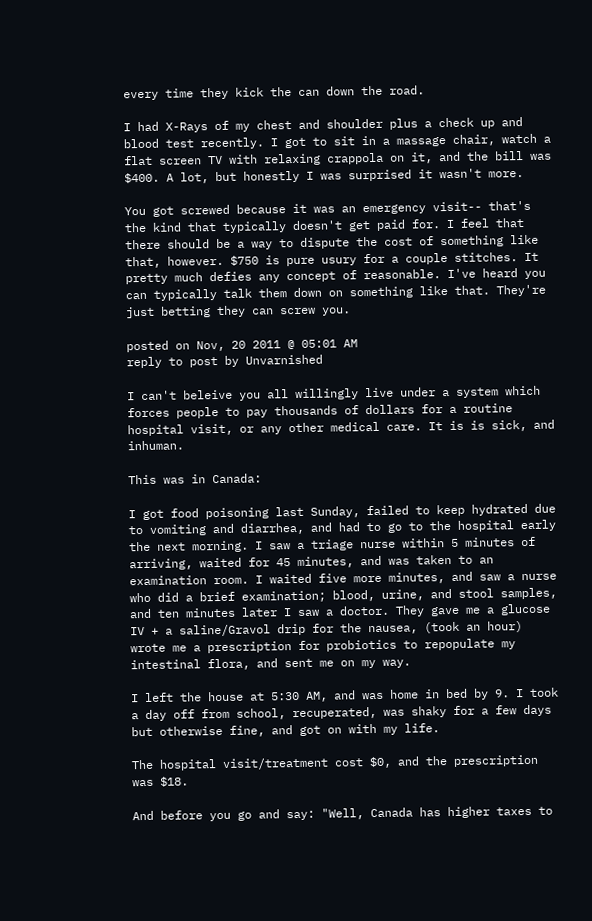every time they kick the can down the road.

I had X-Rays of my chest and shoulder plus a check up and blood test recently. I got to sit in a massage chair, watch a flat screen TV with relaxing crappola on it, and the bill was $400. A lot, but honestly I was surprised it wasn't more.

You got screwed because it was an emergency visit-- that's the kind that typically doesn't get paid for. I feel that there should be a way to dispute the cost of something like that, however. $750 is pure usury for a couple stitches. It pretty much defies any concept of reasonable. I've heard you can typically talk them down on something like that. They're just betting they can screw you.

posted on Nov, 20 2011 @ 05:01 AM
reply to post by Unvarnished

I can't beleive you all willingly live under a system which forces people to pay thousands of dollars for a routine hospital visit, or any other medical care. It is is sick, and inhuman.

This was in Canada:

I got food poisoning last Sunday, failed to keep hydrated due to vomiting and diarrhea, and had to go to the hospital early the next morning. I saw a triage nurse within 5 minutes of arriving, waited for 45 minutes, and was taken to an examination room. I waited five more minutes, and saw a nurse who did a brief examination; blood, urine, and stool samples, and ten minutes later I saw a doctor. They gave me a glucose IV + a saline/Gravol drip for the nausea, (took an hour) wrote me a prescription for probiotics to repopulate my intestinal flora, and sent me on my way.

I left the house at 5:30 AM, and was home in bed by 9. I took a day off from school, recuperated, was shaky for a few days but otherwise fine, and got on with my life.

The hospital visit/treatment cost $0, and the prescription was $18.

And before you go and say: "Well, Canada has higher taxes to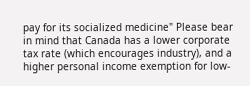pay for its socialized medicine" Please bear in mind that Canada has a lower corporate tax rate (which encourages industry), and a higher personal income exemption for low-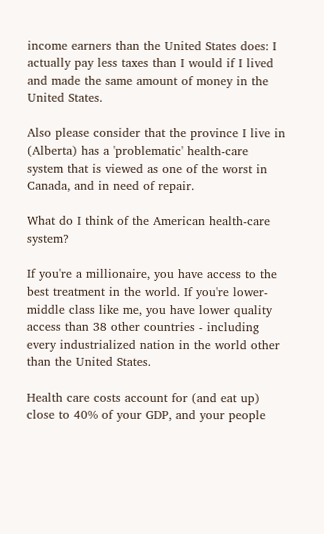income earners than the United States does: I actually pay less taxes than I would if I lived and made the same amount of money in the United States.

Also please consider that the province I live in (Alberta) has a 'problematic' health-care system that is viewed as one of the worst in Canada, and in need of repair.

What do I think of the American health-care system?

If you're a millionaire, you have access to the best treatment in the world. If you're lower-middle class like me, you have lower quality access than 38 other countries - including every industrialized nation in the world other than the United States.

Health care costs account for (and eat up) close to 40% of your GDP, and your people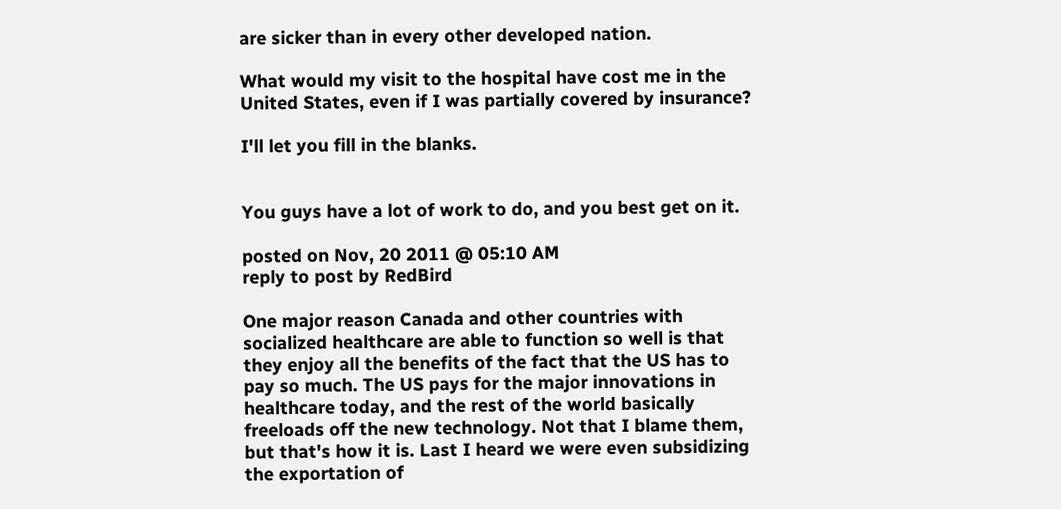are sicker than in every other developed nation.

What would my visit to the hospital have cost me in the United States, even if I was partially covered by insurance?

I'll let you fill in the blanks.


You guys have a lot of work to do, and you best get on it.

posted on Nov, 20 2011 @ 05:10 AM
reply to post by RedBird

One major reason Canada and other countries with socialized healthcare are able to function so well is that they enjoy all the benefits of the fact that the US has to pay so much. The US pays for the major innovations in healthcare today, and the rest of the world basically freeloads off the new technology. Not that I blame them, but that's how it is. Last I heard we were even subsidizing the exportation of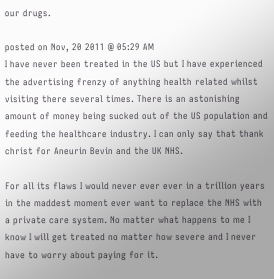our drugs.

posted on Nov, 20 2011 @ 05:29 AM
I have never been treated in the US but I have experienced the advertising frenzy of anything health related whilst visiting there several times. There is an astonishing amount of money being sucked out of the US population and feeding the healthcare industry. I can only say that thank christ for Aneurin Bevin and the UK NHS.

For all its flaws I would never ever ever in a trillion years in the maddest moment ever want to replace the NHS with a private care system. No matter what happens to me I know I will get treated no matter how severe and I never have to worry about paying for it.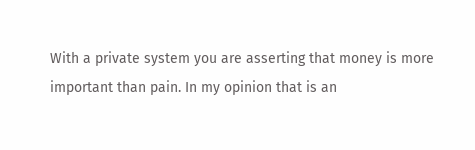With a private system you are asserting that money is more important than pain. In my opinion that is an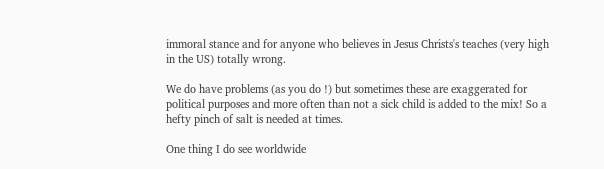immoral stance and for anyone who believes in Jesus Christs's teaches (very high in the US) totally wrong.

We do have problems (as you do !) but sometimes these are exaggerated for political purposes and more often than not a sick child is added to the mix! So a hefty pinch of salt is needed at times.

One thing I do see worldwide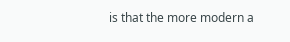is that the more modern a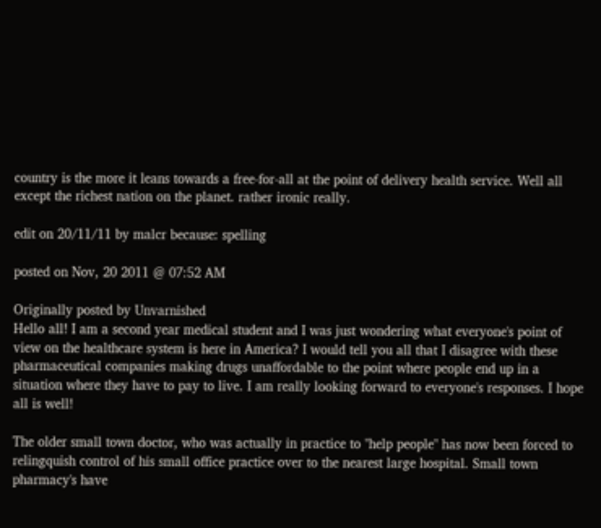country is the more it leans towards a free-for-all at the point of delivery health service. Well all except the richest nation on the planet. rather ironic really.

edit on 20/11/11 by malcr because: spelling

posted on Nov, 20 2011 @ 07:52 AM

Originally posted by Unvarnished
Hello all! I am a second year medical student and I was just wondering what everyone's point of view on the healthcare system is here in America? I would tell you all that I disagree with these pharmaceutical companies making drugs unaffordable to the point where people end up in a situation where they have to pay to live. I am really looking forward to everyone's responses. I hope all is well!

The older small town doctor, who was actually in practice to "help people" has now been forced to relingquish control of his small office practice over to the nearest large hospital. Small town pharmacy's have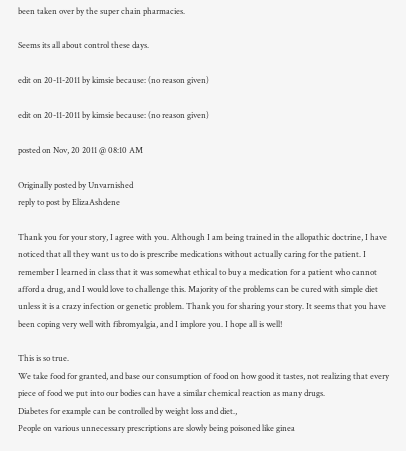been taken over by the super chain pharmacies.

Seems its all about control these days.

edit on 20-11-2011 by kimsie because: (no reason given)

edit on 20-11-2011 by kimsie because: (no reason given)

posted on Nov, 20 2011 @ 08:10 AM

Originally posted by Unvarnished
reply to post by ElizaAshdene

Thank you for your story, I agree with you. Although I am being trained in the allopathic doctrine, I have noticed that all they want us to do is prescribe medications without actually caring for the patient. I remember I learned in class that it was somewhat ethical to buy a medication for a patient who cannot afford a drug, and I would love to challenge this. Majority of the problems can be cured with simple diet unless it is a crazy infection or genetic problem. Thank you for sharing your story. It seems that you have been coping very well with fibromyalgia, and I implore you. I hope all is well!

This is so true.
We take food for granted, and base our consumption of food on how good it tastes, not realizing that every piece of food we put into our bodies can have a similar chemical reaction as many drugs.
Diabetes for example can be controlled by weight loss and diet.,
People on various unnecessary prescriptions are slowly being poisoned like ginea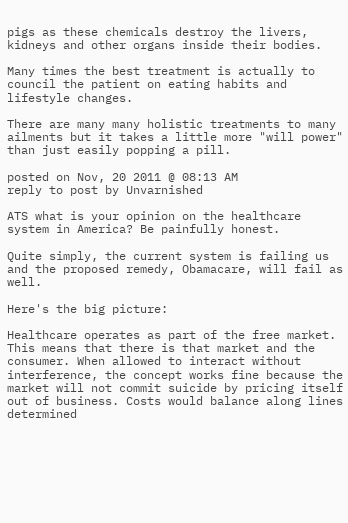pigs as these chemicals destroy the livers, kidneys and other organs inside their bodies.

Many times the best treatment is actually to council the patient on eating habits and lifestyle changes.

There are many many holistic treatments to many ailments but it takes a little more "will power" than just easily popping a pill.

posted on Nov, 20 2011 @ 08:13 AM
reply to post by Unvarnished

ATS what is your opinion on the healthcare system in America? Be painfully honest.

Quite simply, the current system is failing us and the proposed remedy, Obamacare, will fail as well.

Here's the big picture:

Healthcare operates as part of the free market. This means that there is that market and the consumer. When allowed to interact without interference, the concept works fine because the market will not commit suicide by pricing itself out of business. Costs would balance along lines determined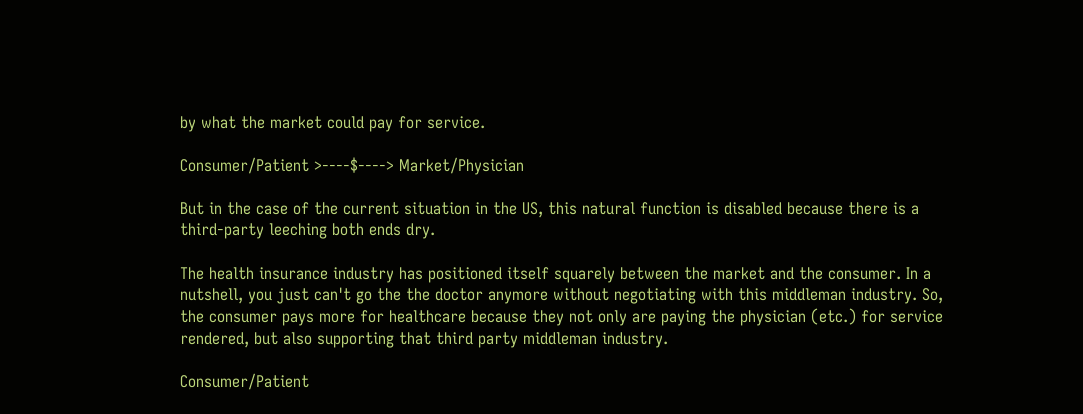by what the market could pay for service.

Consumer/Patient >----$----> Market/Physician

But in the case of the current situation in the US, this natural function is disabled because there is a third-party leeching both ends dry.

The health insurance industry has positioned itself squarely between the market and the consumer. In a nutshell, you just can't go the the doctor anymore without negotiating with this middleman industry. So, the consumer pays more for healthcare because they not only are paying the physician (etc.) for service rendered, but also supporting that third party middleman industry.

Consumer/Patient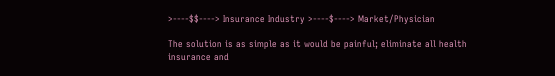>----$$----> Insurance Industry >----$----> Market/Physician

The solution is as simple as it would be painful; eliminate all health insurance and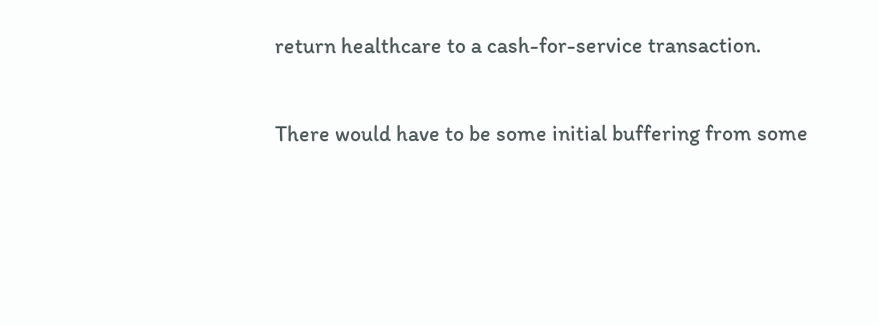return healthcare to a cash-for-service transaction.

There would have to be some initial buffering from some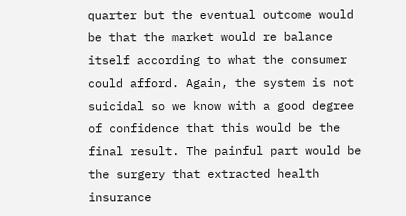quarter but the eventual outcome would be that the market would re balance itself according to what the consumer could afford. Again, the system is not suicidal so we know with a good degree of confidence that this would be the final result. The painful part would be the surgery that extracted health insurance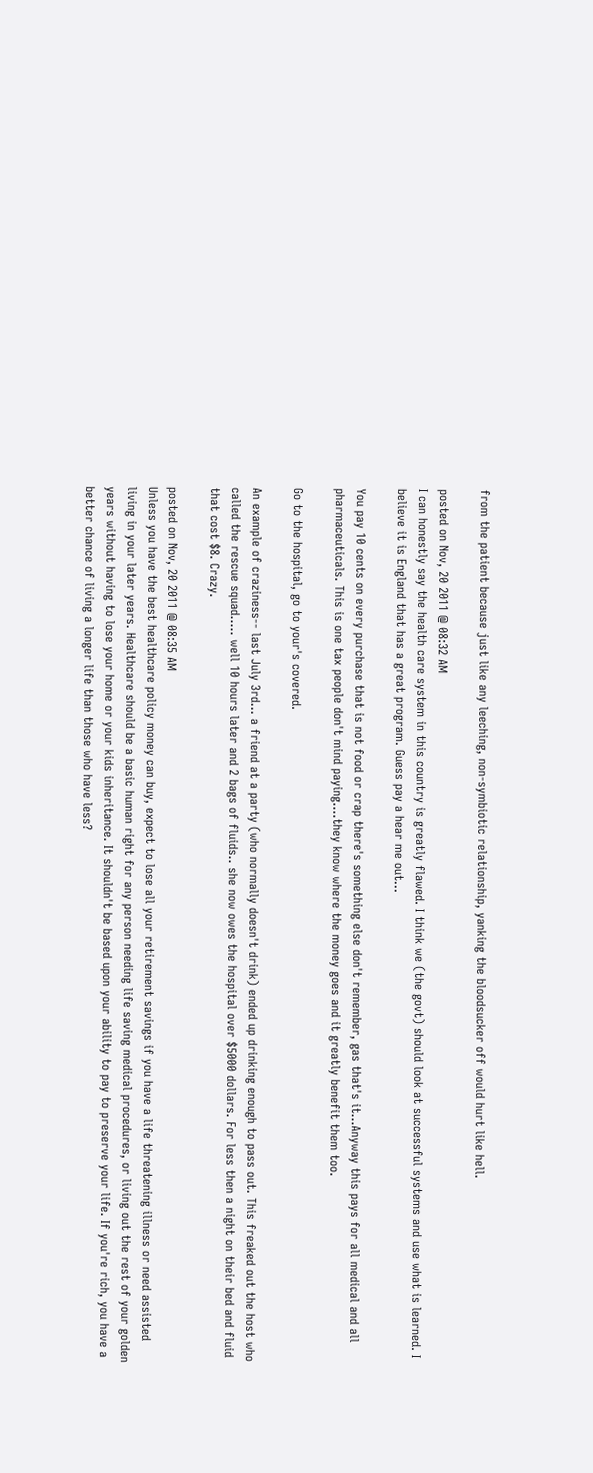from the patient because just like any leeching, non-symbiotic relationship, yanking the bloodsucker off would hurt like hell.

posted on Nov, 20 2011 @ 08:32 AM
I can honestly say the health care system in this country is greatly flawed. I think we (the govt) should look at successful systems and use what is learned. I believe it is England that has a great program. Guess pay a hear me out...

You pay 10 cents on every purchase that is not food or crap there's something else don't remember, gas that's it...Anyway this pays for all medical and all pharmaceuticals. This is one tax people don't mind paying....they know where the money goes and it greatly benefit them too.

Go to the hospital, go to your's covered.

An example of craziness-- last July 3rd... a friend at a party (who normally doesn't drink) ended up drinking enough to pass out. This freaked out the host who called the rescue squad..... well 10 hours later and 2 bags of fluids.. she now owes the hospital over $5000 dollars. For less then a night on their bed and fluid that cost $8. Crazy.

posted on Nov, 20 2011 @ 08:35 AM
Unless you have the best healthcare policy money can buy, expect to lose all your retirement savings if you have a life threatening illness or need assisted living in your later years. Healthcare should be a basic human right for any person needing life saving medical procedures, or living out the rest of your golden years without having to lose your home or your kids inheritance. It shouldn't be based upon your ability to pay to preserve your life. If you're rich, you have a better chance of living a longer life than those who have less?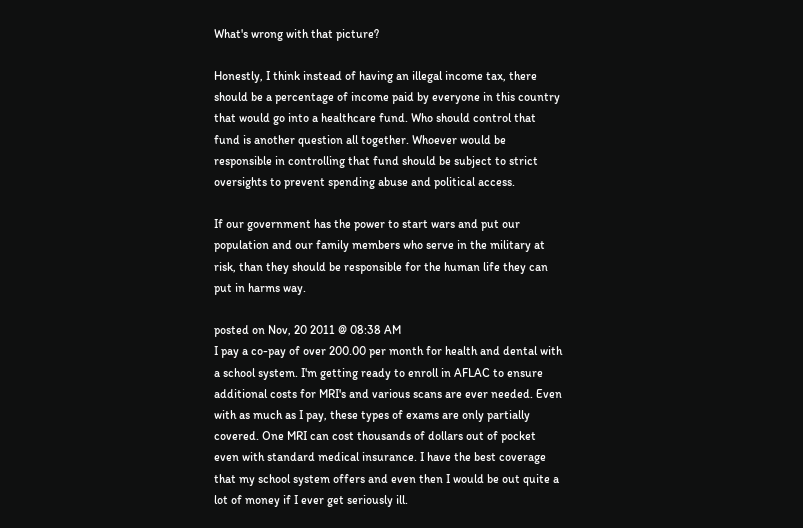What's wrong with that picture?

Honestly, I think instead of having an illegal income tax, there should be a percentage of income paid by everyone in this country that would go into a healthcare fund. Who should control that fund is another question all together. Whoever would be responsible in controlling that fund should be subject to strict oversights to prevent spending abuse and political access.

If our government has the power to start wars and put our population and our family members who serve in the military at risk, than they should be responsible for the human life they can put in harms way.

posted on Nov, 20 2011 @ 08:38 AM
I pay a co-pay of over 200.00 per month for health and dental with a school system. I'm getting ready to enroll in AFLAC to ensure additional costs for MRI's and various scans are ever needed. Even with as much as I pay, these types of exams are only partially covered. One MRI can cost thousands of dollars out of pocket even with standard medical insurance. I have the best coverage that my school system offers and even then I would be out quite a lot of money if I ever get seriously ill.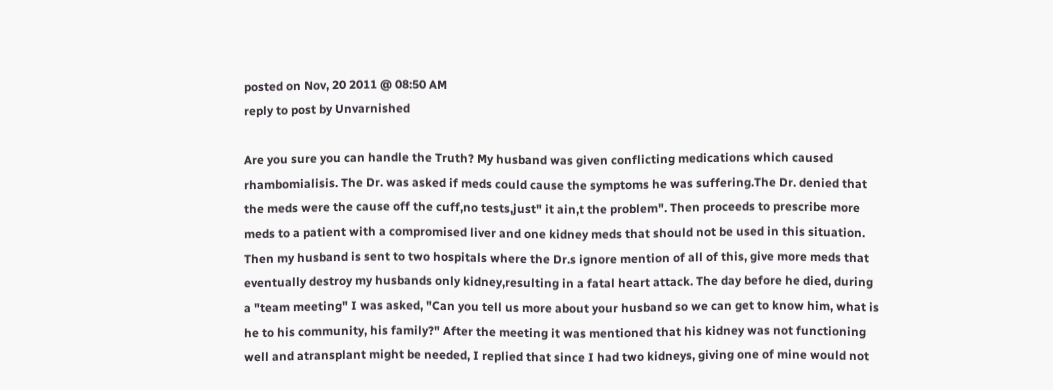posted on Nov, 20 2011 @ 08:50 AM
reply to post by Unvarnished

Are you sure you can handle the Truth? My husband was given conflicting medications which caused rhambomialisis. The Dr. was asked if meds could cause the symptoms he was suffering.The Dr. denied that the meds were the cause off the cuff,no tests,just" it ain,t the problem". Then proceeds to prescribe more meds to a patient with a compromised liver and one kidney meds that should not be used in this situation. Then my husband is sent to two hospitals where the Dr.s ignore mention of all of this, give more meds that eventually destroy my husbands only kidney,resulting in a fatal heart attack. The day before he died, during a "team meeting" I was asked, "Can you tell us more about your husband so we can get to know him, what is he to his community, his family?" After the meeting it was mentioned that his kidney was not functioning well and atransplant might be needed, I replied that since I had two kidneys, giving one of mine would not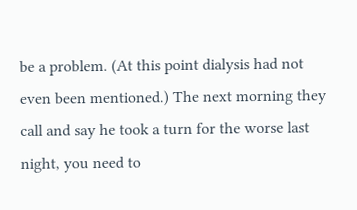be a problem. (At this point dialysis had not even been mentioned.) The next morning they call and say he took a turn for the worse last night, you need to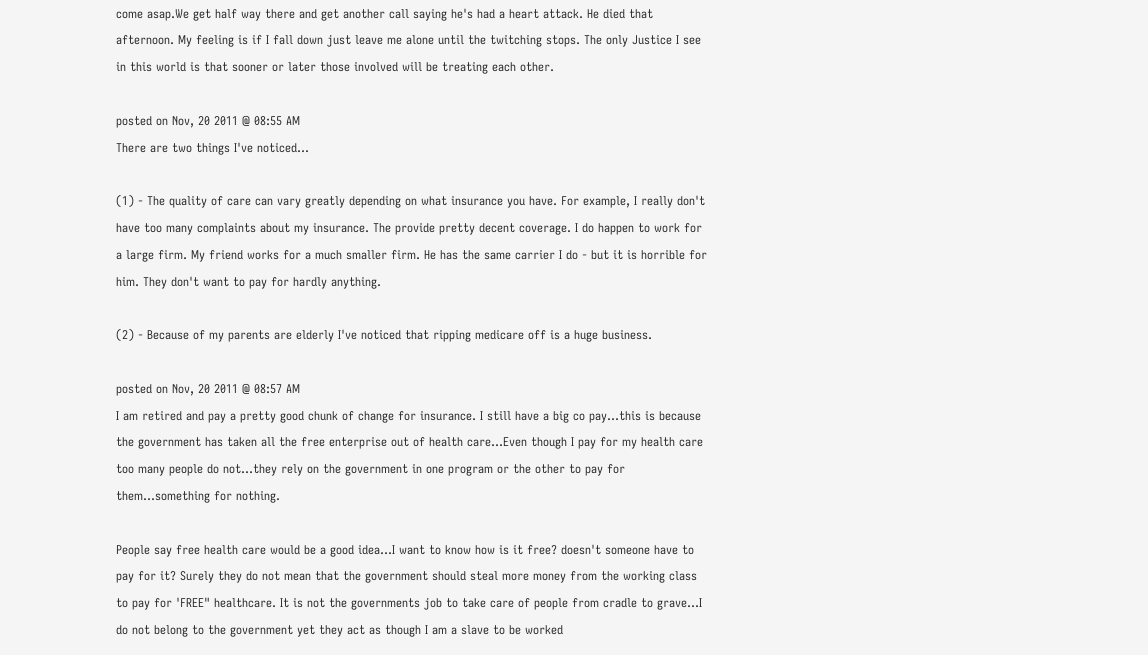come asap.We get half way there and get another call saying he's had a heart attack. He died that afternoon. My feeling is if I fall down just leave me alone until the twitching stops. The only Justice I see in this world is that sooner or later those involved will be treating each other.

posted on Nov, 20 2011 @ 08:55 AM
There are two things I've noticed...

(1) - The quality of care can vary greatly depending on what insurance you have. For example, I really don't have too many complaints about my insurance. The provide pretty decent coverage. I do happen to work for a large firm. My friend works for a much smaller firm. He has the same carrier I do - but it is horrible for him. They don't want to pay for hardly anything.

(2) - Because of my parents are elderly I've noticed that ripping medicare off is a huge business.

posted on Nov, 20 2011 @ 08:57 AM
I am retired and pay a pretty good chunk of change for insurance. I still have a big co pay...this is because the government has taken all the free enterprise out of health care...Even though I pay for my health care too many people do not...they rely on the government in one program or the other to pay for them...something for nothing.

People say free health care would be a good idea...I want to know how is it free? doesn't someone have to pay for it? Surely they do not mean that the government should steal more money from the working class to pay for 'FREE" healthcare. It is not the governments job to take care of people from cradle to grave...I do not belong to the government yet they act as though I am a slave to be worked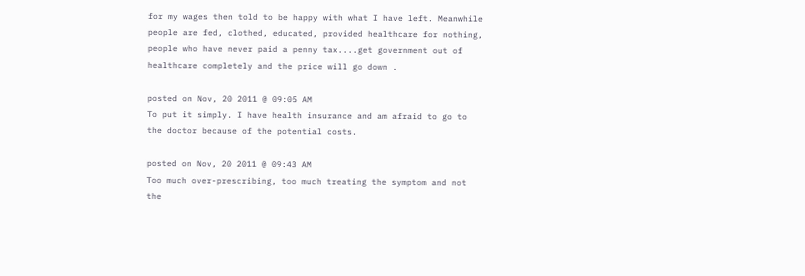for my wages then told to be happy with what I have left. Meanwhile people are fed, clothed, educated, provided healthcare for nothing, people who have never paid a penny tax....get government out of healthcare completely and the price will go down .

posted on Nov, 20 2011 @ 09:05 AM
To put it simply. I have health insurance and am afraid to go to the doctor because of the potential costs.

posted on Nov, 20 2011 @ 09:43 AM
Too much over-prescribing, too much treating the symptom and not the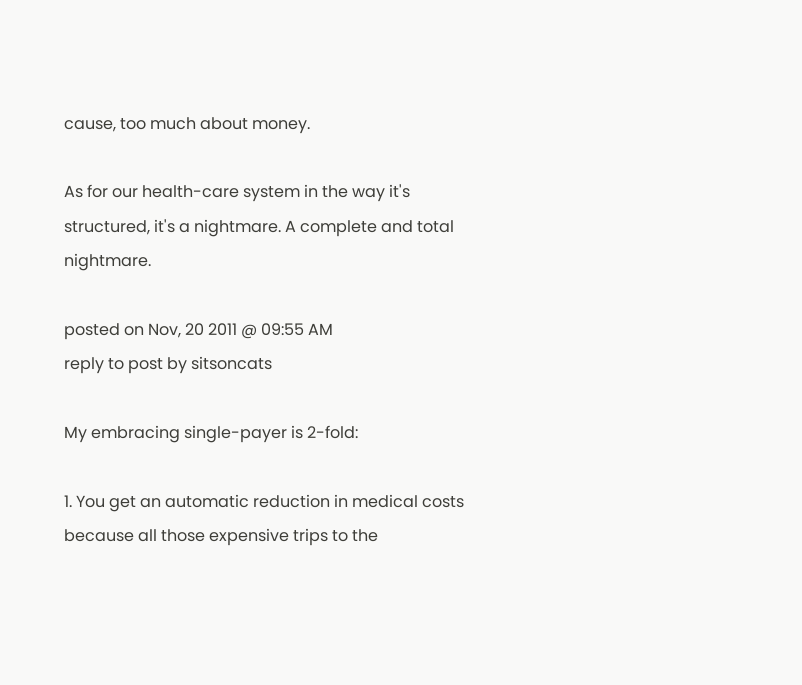cause, too much about money.

As for our health-care system in the way it's structured, it's a nightmare. A complete and total nightmare.

posted on Nov, 20 2011 @ 09:55 AM
reply to post by sitsoncats

My embracing single-payer is 2-fold:

1. You get an automatic reduction in medical costs because all those expensive trips to the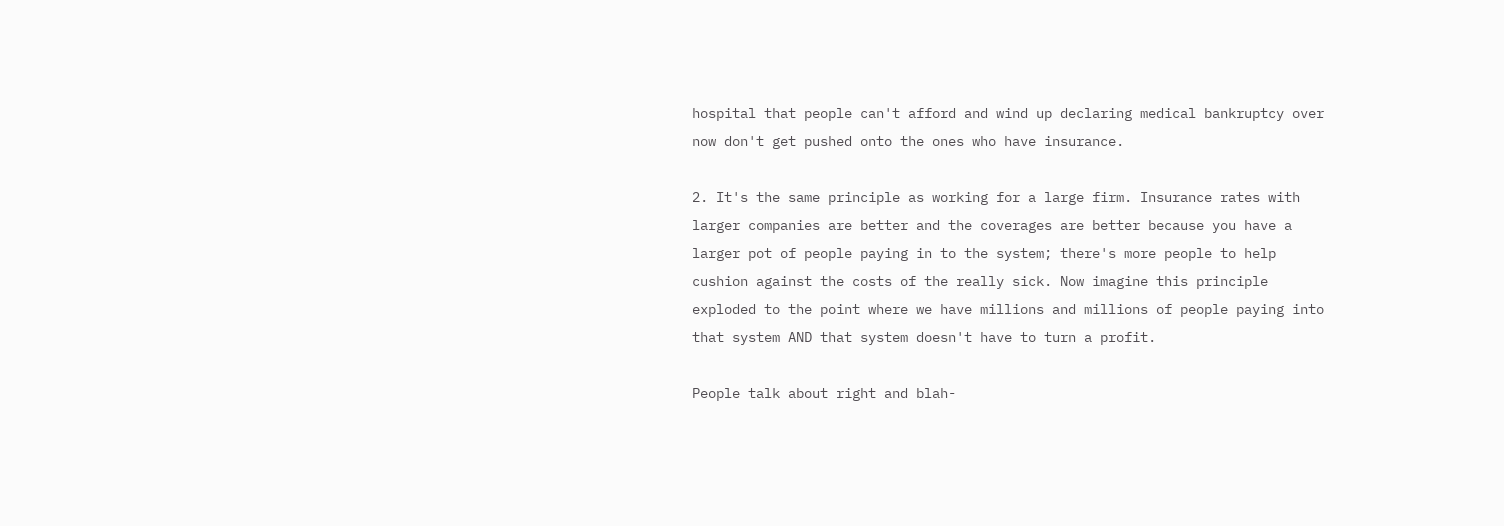hospital that people can't afford and wind up declaring medical bankruptcy over now don't get pushed onto the ones who have insurance.

2. It's the same principle as working for a large firm. Insurance rates with larger companies are better and the coverages are better because you have a larger pot of people paying in to the system; there's more people to help cushion against the costs of the really sick. Now imagine this principle exploded to the point where we have millions and millions of people paying into that system AND that system doesn't have to turn a profit.

People talk about right and blah-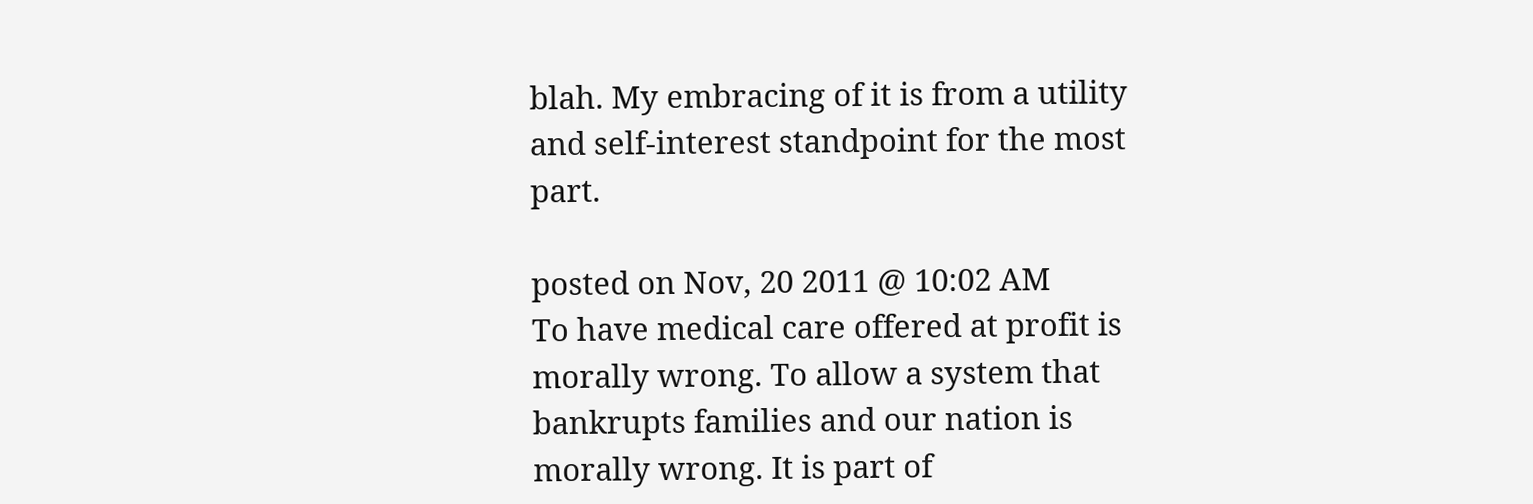blah. My embracing of it is from a utility and self-interest standpoint for the most part.

posted on Nov, 20 2011 @ 10:02 AM
To have medical care offered at profit is morally wrong. To allow a system that bankrupts families and our nation is morally wrong. It is part of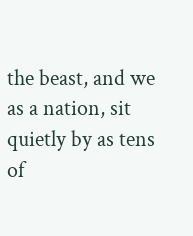the beast, and we as a nation, sit quietly by as tens of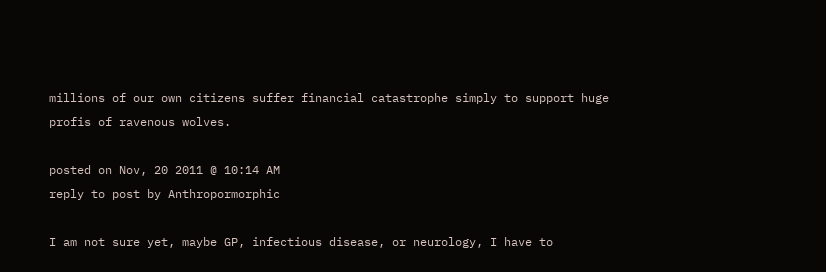millions of our own citizens suffer financial catastrophe simply to support huge profis of ravenous wolves.

posted on Nov, 20 2011 @ 10:14 AM
reply to post by Anthropormorphic

I am not sure yet, maybe GP, infectious disease, or neurology, I have to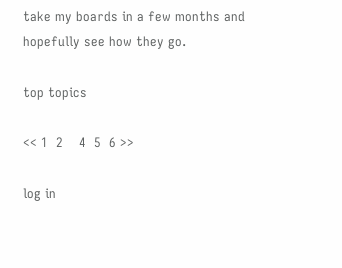take my boards in a few months and hopefully see how they go.

top topics

<< 1  2    4  5  6 >>

log in